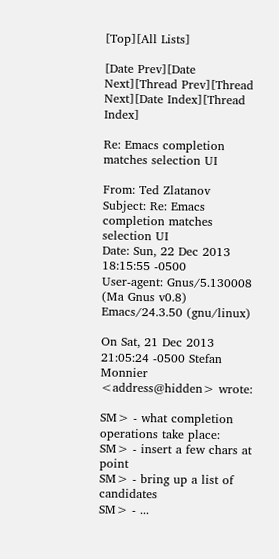[Top][All Lists]

[Date Prev][Date Next][Thread Prev][Thread Next][Date Index][Thread Index]

Re: Emacs completion matches selection UI

From: Ted Zlatanov
Subject: Re: Emacs completion matches selection UI
Date: Sun, 22 Dec 2013 18:15:55 -0500
User-agent: Gnus/5.130008 (Ma Gnus v0.8) Emacs/24.3.50 (gnu/linux)

On Sat, 21 Dec 2013 21:05:24 -0500 Stefan Monnier <address@hidden> wrote:

SM> - what completion operations take place:
SM> - insert a few chars at point
SM> - bring up a list of candidates
SM> - ...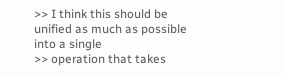>> I think this should be unified as much as possible into a single
>> operation that takes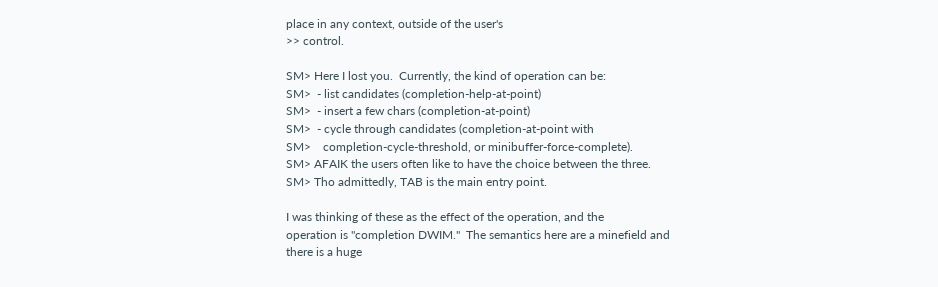place in any context, outside of the user's
>> control.

SM> Here I lost you.  Currently, the kind of operation can be:
SM>  - list candidates (completion-help-at-point)
SM>  - insert a few chars (completion-at-point)
SM>  - cycle through candidates (completion-at-point with
SM>    completion-cycle-threshold, or minibuffer-force-complete).
SM> AFAIK the users often like to have the choice between the three.
SM> Tho admittedly, TAB is the main entry point.

I was thinking of these as the effect of the operation, and the
operation is "completion DWIM."  The semantics here are a minefield and
there is a huge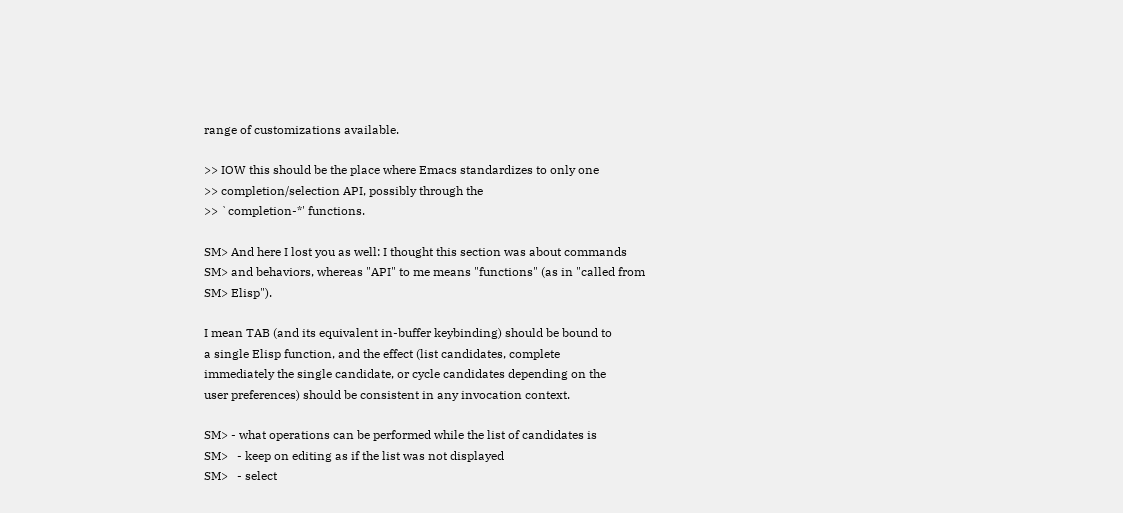range of customizations available.

>> IOW this should be the place where Emacs standardizes to only one
>> completion/selection API, possibly through the
>> `completion-*' functions.

SM> And here I lost you as well: I thought this section was about commands
SM> and behaviors, whereas "API" to me means "functions" (as in "called from
SM> Elisp").

I mean TAB (and its equivalent in-buffer keybinding) should be bound to
a single Elisp function, and the effect (list candidates, complete
immediately the single candidate, or cycle candidates depending on the
user preferences) should be consistent in any invocation context.

SM> - what operations can be performed while the list of candidates is
SM>   - keep on editing as if the list was not displayed
SM>   - select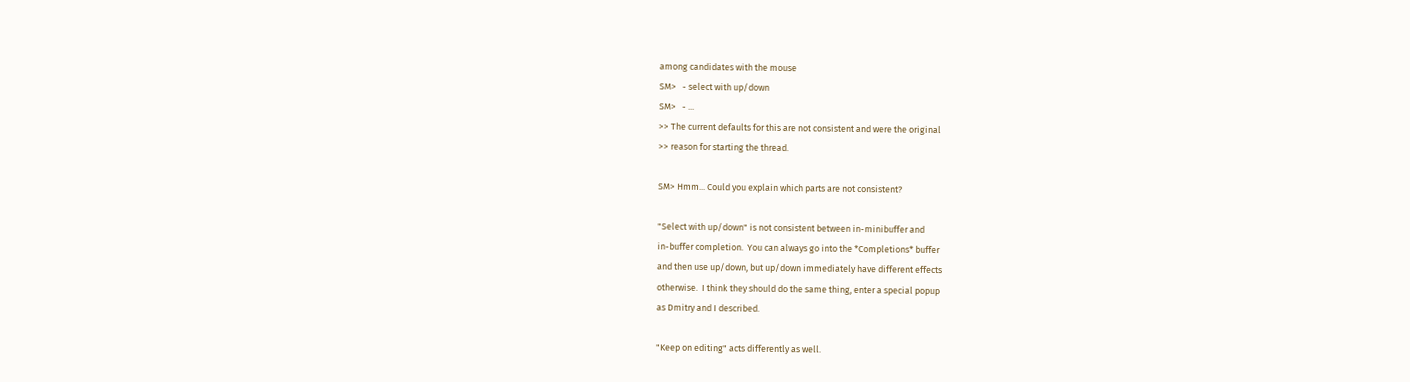among candidates with the mouse
SM>   - select with up/down
SM>   - ...
>> The current defaults for this are not consistent and were the original
>> reason for starting the thread.

SM> Hmm... Could you explain which parts are not consistent?

"Select with up/down" is not consistent between in-minibuffer and
in-buffer completion.  You can always go into the *Completions* buffer
and then use up/down, but up/down immediately have different effects
otherwise.  I think they should do the same thing, enter a special popup
as Dmitry and I described.

"Keep on editing" acts differently as well.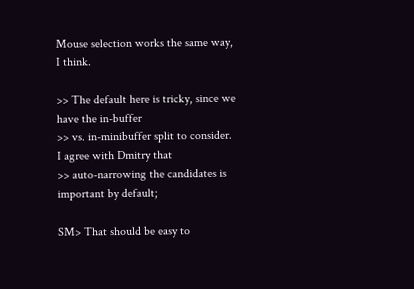Mouse selection works the same way, I think.

>> The default here is tricky, since we have the in-buffer
>> vs. in-minibuffer split to consider.  I agree with Dmitry that
>> auto-narrowing the candidates is important by default;

SM> That should be easy to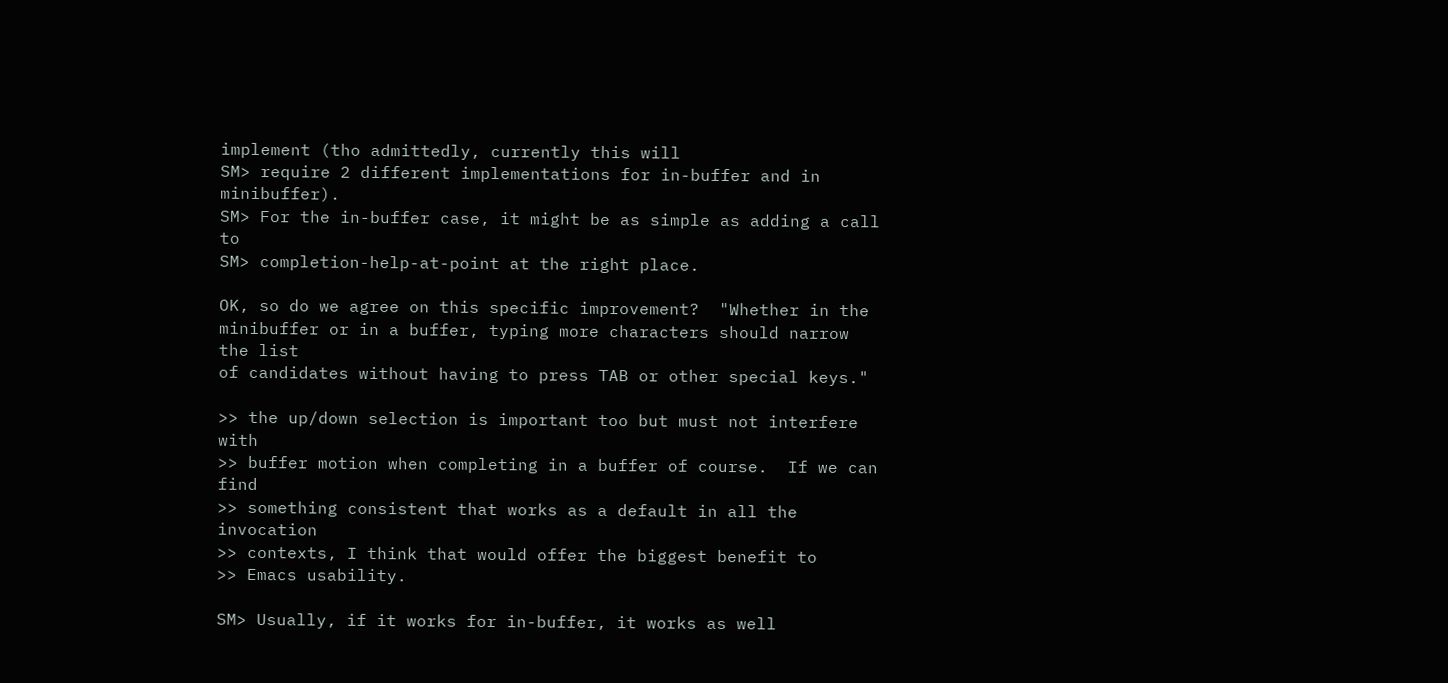implement (tho admittedly, currently this will
SM> require 2 different implementations for in-buffer and in minibuffer).
SM> For the in-buffer case, it might be as simple as adding a call to
SM> completion-help-at-point at the right place.

OK, so do we agree on this specific improvement?  "Whether in the
minibuffer or in a buffer, typing more characters should narrow the list
of candidates without having to press TAB or other special keys."

>> the up/down selection is important too but must not interfere with
>> buffer motion when completing in a buffer of course.  If we can find
>> something consistent that works as a default in all the invocation
>> contexts, I think that would offer the biggest benefit to
>> Emacs usability.

SM> Usually, if it works for in-buffer, it works as well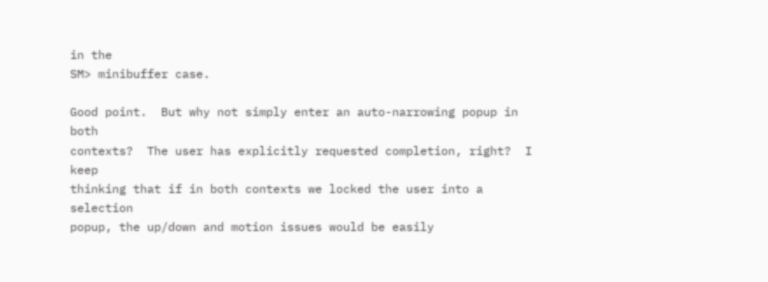in the
SM> minibuffer case.

Good point.  But why not simply enter an auto-narrowing popup in both
contexts?  The user has explicitly requested completion, right?  I keep
thinking that if in both contexts we locked the user into a selection
popup, the up/down and motion issues would be easily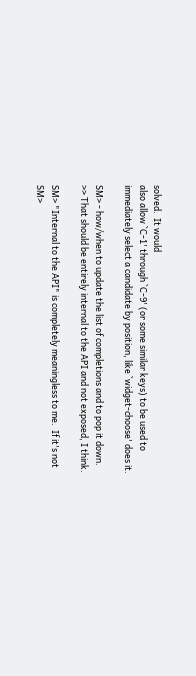solved.  It would
also allow `C-1' through `C-9' (or some similar keys) to be used to
immediately select a candidate by position, like `widget-choose' does it.

SM> - how/when to update the list of completions and to pop it down.
>> That should be entirely internal to the API and not exposed, I think.

SM> "Internal to the API" is completely meaningless to me.  If it's not
SM>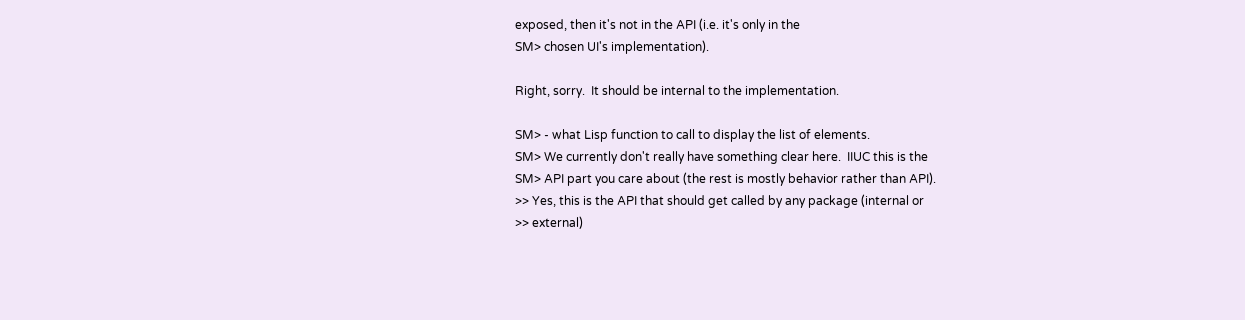exposed, then it's not in the API (i.e. it's only in the
SM> chosen UI's implementation).

Right, sorry.  It should be internal to the implementation.

SM> - what Lisp function to call to display the list of elements.
SM> We currently don't really have something clear here.  IIUC this is the
SM> API part you care about (the rest is mostly behavior rather than API).
>> Yes, this is the API that should get called by any package (internal or
>> external)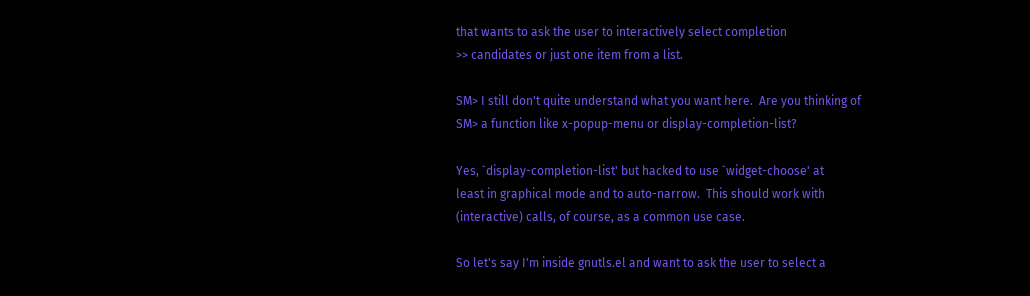that wants to ask the user to interactively select completion
>> candidates or just one item from a list.

SM> I still don't quite understand what you want here.  Are you thinking of
SM> a function like x-popup-menu or display-completion-list?

Yes, `display-completion-list' but hacked to use `widget-choose' at
least in graphical mode and to auto-narrow.  This should work with
(interactive) calls, of course, as a common use case.

So let's say I'm inside gnutls.el and want to ask the user to select a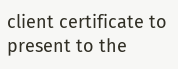client certificate to present to the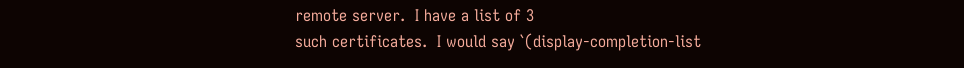remote server.  I have a list of 3
such certificates.  I would say `(display-completion-list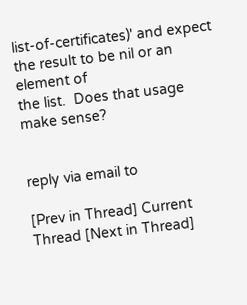list-of-certificates)' and expect the result to be nil or an element of
the list.  Does that usage make sense?


reply via email to

[Prev in Thread] Current Thread [Next in Thread]